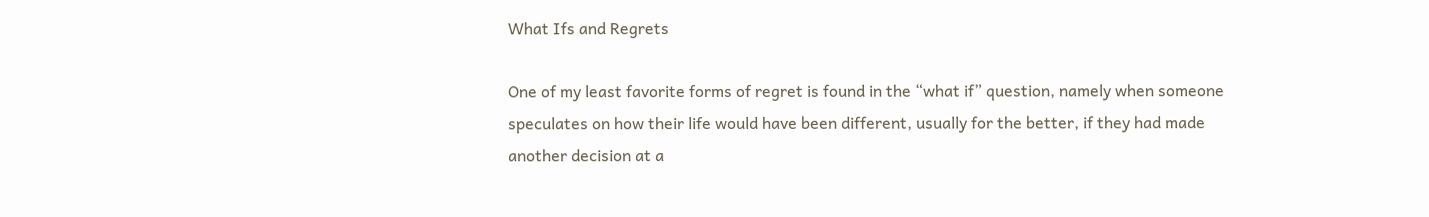What Ifs and Regrets

One of my least favorite forms of regret is found in the “what if” question, namely when someone speculates on how their life would have been different, usually for the better, if they had made another decision at a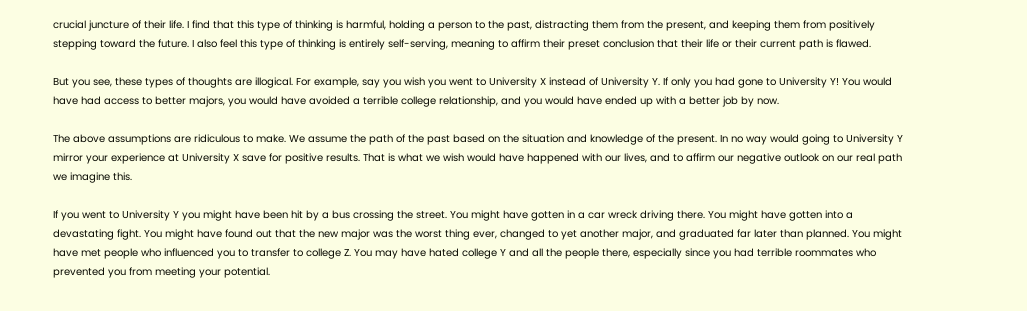crucial juncture of their life. I find that this type of thinking is harmful, holding a person to the past, distracting them from the present, and keeping them from positively stepping toward the future. I also feel this type of thinking is entirely self-serving, meaning to affirm their preset conclusion that their life or their current path is flawed.

But you see, these types of thoughts are illogical. For example, say you wish you went to University X instead of University Y. If only you had gone to University Y! You would have had access to better majors, you would have avoided a terrible college relationship, and you would have ended up with a better job by now.

The above assumptions are ridiculous to make. We assume the path of the past based on the situation and knowledge of the present. In no way would going to University Y mirror your experience at University X save for positive results. That is what we wish would have happened with our lives, and to affirm our negative outlook on our real path we imagine this.

If you went to University Y you might have been hit by a bus crossing the street. You might have gotten in a car wreck driving there. You might have gotten into a devastating fight. You might have found out that the new major was the worst thing ever, changed to yet another major, and graduated far later than planned. You might have met people who influenced you to transfer to college Z. You may have hated college Y and all the people there, especially since you had terrible roommates who prevented you from meeting your potential.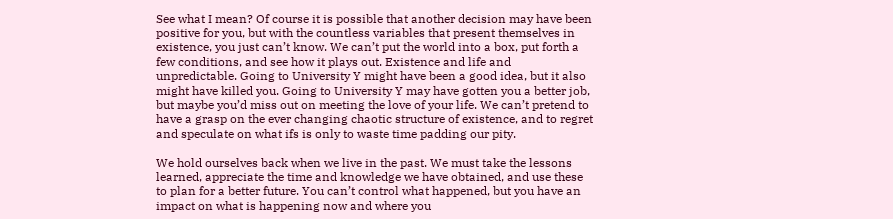See what I mean? Of course it is possible that another decision may have been positive for you, but with the countless variables that present themselves in existence, you just can’t know. We can’t put the world into a box, put forth a few conditions, and see how it plays out. Existence and life and unpredictable. Going to University Y might have been a good idea, but it also might have killed you. Going to University Y may have gotten you a better job, but maybe you’d miss out on meeting the love of your life. We can’t pretend to have a grasp on the ever changing chaotic structure of existence, and to regret and speculate on what ifs is only to waste time padding our pity.

We hold ourselves back when we live in the past. We must take the lessons learned, appreciate the time and knowledge we have obtained, and use these to plan for a better future. You can’t control what happened, but you have an impact on what is happening now and where you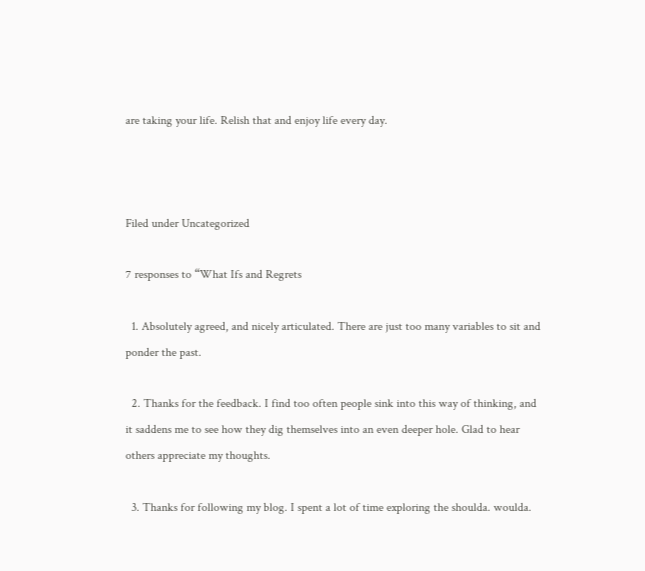are taking your life. Relish that and enjoy life every day.



Filed under Uncategorized

7 responses to “What Ifs and Regrets

  1. Absolutely agreed, and nicely articulated. There are just too many variables to sit and ponder the past.

  2. Thanks for the feedback. I find too often people sink into this way of thinking, and it saddens me to see how they dig themselves into an even deeper hole. Glad to hear others appreciate my thoughts.

  3. Thanks for following my blog. I spent a lot of time exploring the shoulda. woulda.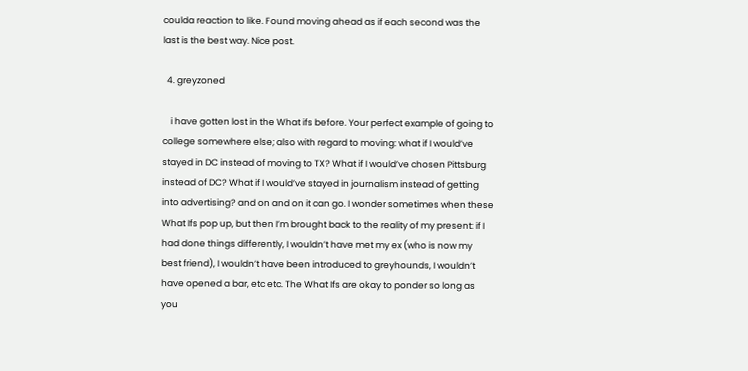coulda reaction to like. Found moving ahead as if each second was the last is the best way. Nice post.

  4. greyzoned

    i have gotten lost in the What ifs before. Your perfect example of going to college somewhere else; also with regard to moving: what if I would’ve stayed in DC instead of moving to TX? What if I would’ve chosen Pittsburg instead of DC? What if I would’ve stayed in journalism instead of getting into advertising? and on and on it can go. I wonder sometimes when these What Ifs pop up, but then I’m brought back to the reality of my present: if I had done things differently, I wouldn’t have met my ex (who is now my best friend), I wouldn’t have been introduced to greyhounds, I wouldn’t have opened a bar, etc etc. The What Ifs are okay to ponder so long as you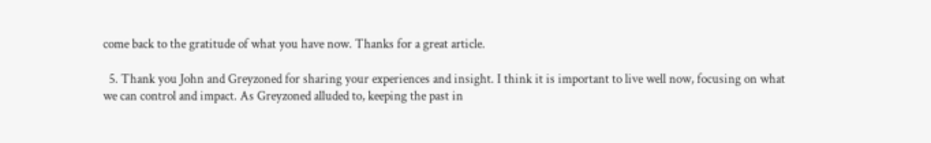come back to the gratitude of what you have now. Thanks for a great article.

  5. Thank you John and Greyzoned for sharing your experiences and insight. I think it is important to live well now, focusing on what we can control and impact. As Greyzoned alluded to, keeping the past in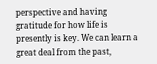perspective and having gratitude for how life is presently is key. We can learn a great deal from the past,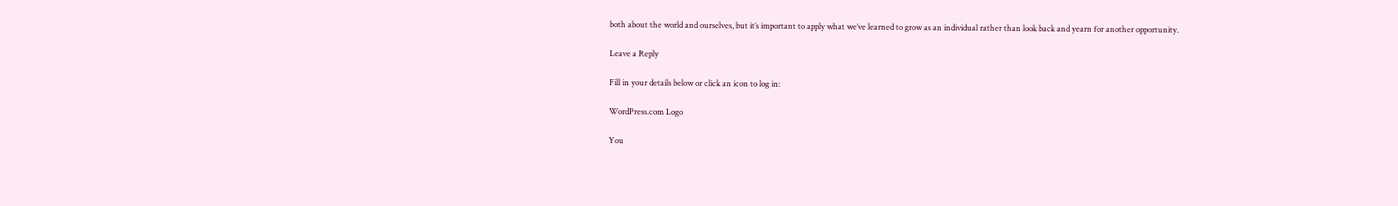both about the world and ourselves, but it’s important to apply what we’ve learned to grow as an individual rather than look back and yearn for another opportunity.

Leave a Reply

Fill in your details below or click an icon to log in:

WordPress.com Logo

You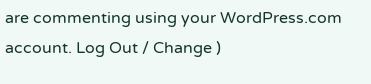are commenting using your WordPress.com account. Log Out / Change )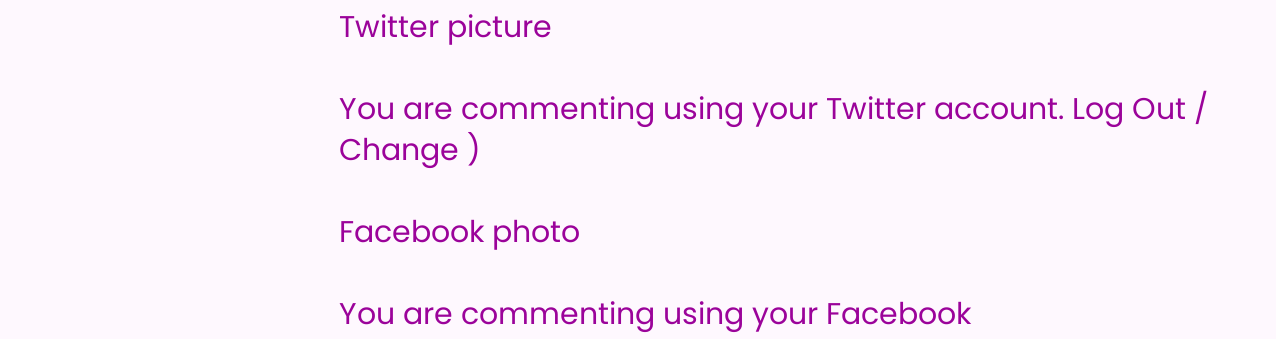Twitter picture

You are commenting using your Twitter account. Log Out / Change )

Facebook photo

You are commenting using your Facebook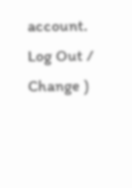account. Log Out / Change )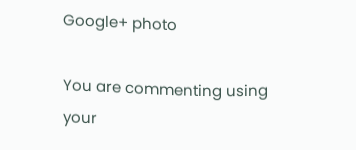Google+ photo

You are commenting using your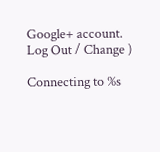Google+ account. Log Out / Change )

Connecting to %s